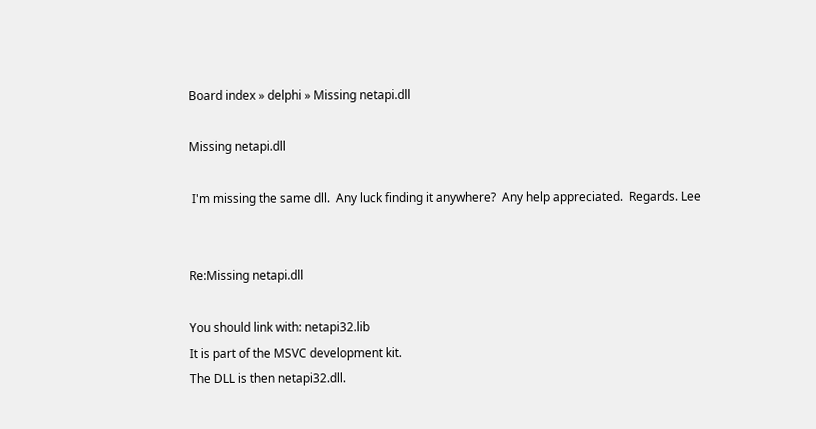Board index » delphi » Missing netapi.dll

Missing netapi.dll

 I'm missing the same dll.  Any luck finding it anywhere?  Any help appreciated.  Regards. Lee


Re:Missing netapi.dll

You should link with: netapi32.lib
It is part of the MSVC development kit.
The DLL is then netapi32.dll.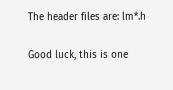The header files are: lm*.h

Good luck, this is one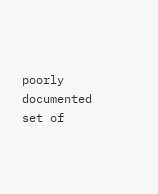poorly documented
set of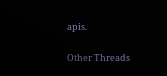apis.

Other Threads